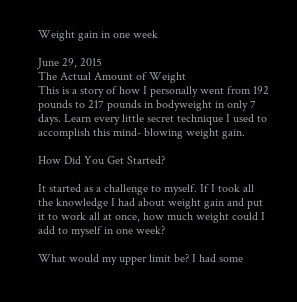Weight gain in one week

June 29, 2015
The Actual Amount of Weight
This is a story of how I personally went from 192 pounds to 217 pounds in bodyweight in only 7 days. Learn every little secret technique I used to accomplish this mind- blowing weight gain.

How Did You Get Started?

It started as a challenge to myself. If I took all the knowledge I had about weight gain and put it to work all at once, how much weight could I add to myself in one week?

What would my upper limit be? I had some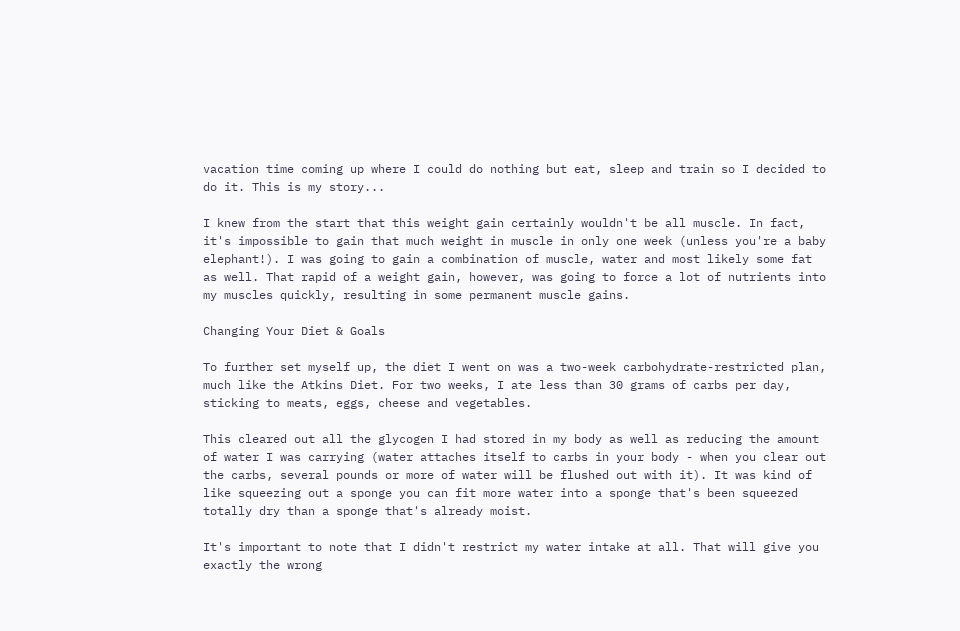vacation time coming up where I could do nothing but eat, sleep and train so I decided to do it. This is my story...

I knew from the start that this weight gain certainly wouldn't be all muscle. In fact, it's impossible to gain that much weight in muscle in only one week (unless you're a baby elephant!). I was going to gain a combination of muscle, water and most likely some fat as well. That rapid of a weight gain, however, was going to force a lot of nutrients into my muscles quickly, resulting in some permanent muscle gains.

Changing Your Diet & Goals

To further set myself up, the diet I went on was a two-week carbohydrate-restricted plan, much like the Atkins Diet. For two weeks, I ate less than 30 grams of carbs per day, sticking to meats, eggs, cheese and vegetables.

This cleared out all the glycogen I had stored in my body as well as reducing the amount of water I was carrying (water attaches itself to carbs in your body - when you clear out the carbs, several pounds or more of water will be flushed out with it). It was kind of like squeezing out a sponge you can fit more water into a sponge that's been squeezed totally dry than a sponge that's already moist.

It's important to note that I didn't restrict my water intake at all. That will give you exactly the wrong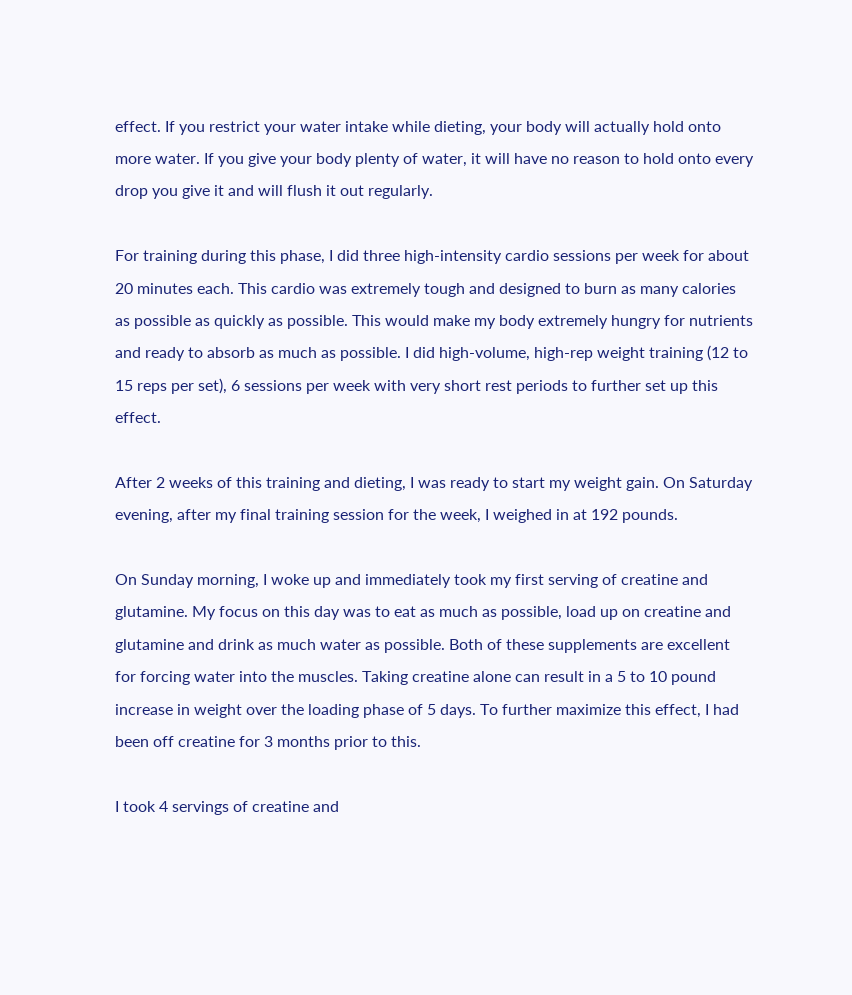effect. If you restrict your water intake while dieting, your body will actually hold onto more water. If you give your body plenty of water, it will have no reason to hold onto every drop you give it and will flush it out regularly.

For training during this phase, I did three high-intensity cardio sessions per week for about 20 minutes each. This cardio was extremely tough and designed to burn as many calories as possible as quickly as possible. This would make my body extremely hungry for nutrients and ready to absorb as much as possible. I did high-volume, high-rep weight training (12 to 15 reps per set), 6 sessions per week with very short rest periods to further set up this effect.

After 2 weeks of this training and dieting, I was ready to start my weight gain. On Saturday evening, after my final training session for the week, I weighed in at 192 pounds.

On Sunday morning, I woke up and immediately took my first serving of creatine and glutamine. My focus on this day was to eat as much as possible, load up on creatine and glutamine and drink as much water as possible. Both of these supplements are excellent for forcing water into the muscles. Taking creatine alone can result in a 5 to 10 pound increase in weight over the loading phase of 5 days. To further maximize this effect, I had been off creatine for 3 months prior to this.

I took 4 servings of creatine and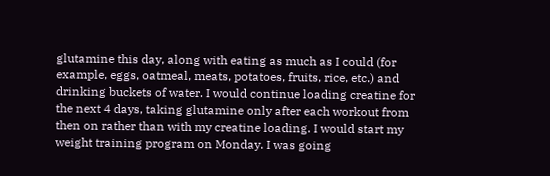glutamine this day, along with eating as much as I could (for example, eggs, oatmeal, meats, potatoes, fruits, rice, etc.) and drinking buckets of water. I would continue loading creatine for the next 4 days, taking glutamine only after each workout from then on rather than with my creatine loading. I would start my weight training program on Monday. I was going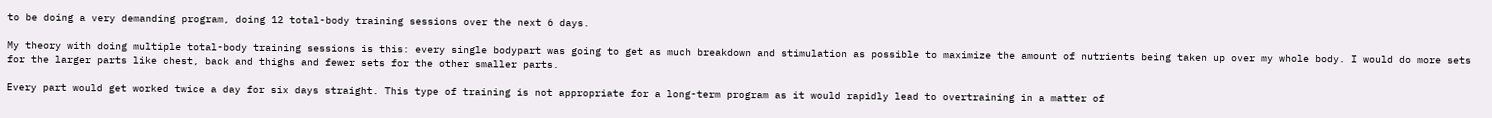to be doing a very demanding program, doing 12 total-body training sessions over the next 6 days.

My theory with doing multiple total-body training sessions is this: every single bodypart was going to get as much breakdown and stimulation as possible to maximize the amount of nutrients being taken up over my whole body. I would do more sets for the larger parts like chest, back and thighs and fewer sets for the other smaller parts.

Every part would get worked twice a day for six days straight. This type of training is not appropriate for a long-term program as it would rapidly lead to overtraining in a matter of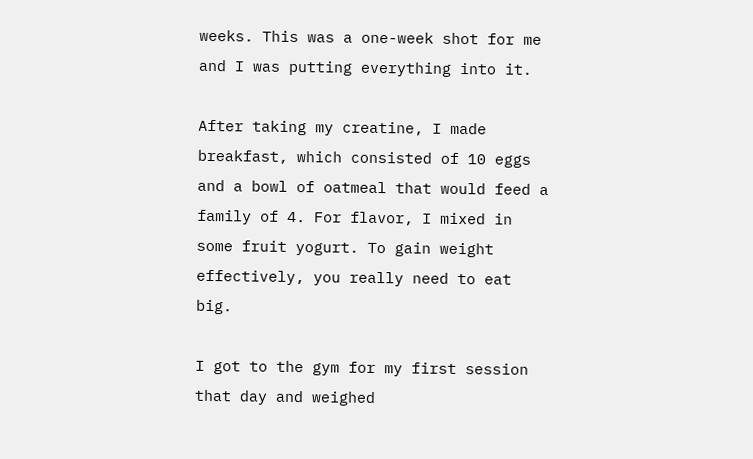weeks. This was a one-week shot for me and I was putting everything into it.

After taking my creatine, I made breakfast, which consisted of 10 eggs and a bowl of oatmeal that would feed a family of 4. For flavor, I mixed in some fruit yogurt. To gain weight effectively, you really need to eat big.

I got to the gym for my first session that day and weighed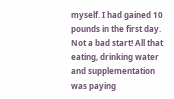myself. I had gained 10 pounds in the first day. Not a bad start! All that eating, drinking water and supplementation was paying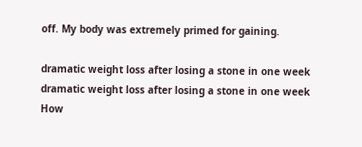off. My body was extremely primed for gaining.

dramatic weight loss after losing a stone in one week
dramatic weight loss after losing a stone in one week
How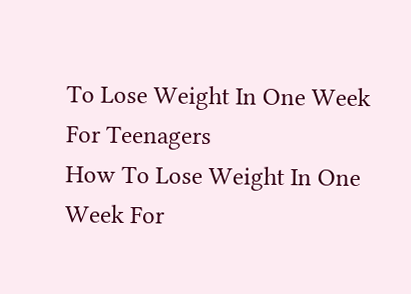To Lose Weight In One Week For Teenagers
How To Lose Weight In One Week For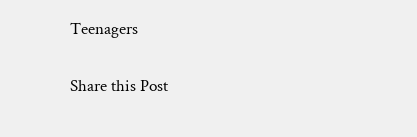Teenagers

Share this Post